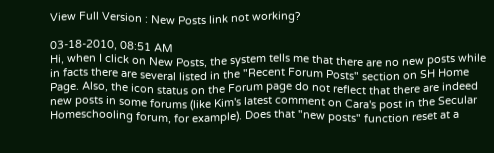View Full Version : New Posts link not working?

03-18-2010, 08:51 AM
Hi, when I click on New Posts, the system tells me that there are no new posts while in facts there are several listed in the "Recent Forum Posts" section on SH Home Page. Also, the icon status on the Forum page do not reflect that there are indeed new posts in some forums (like Kim's latest comment on Cara's post in the Secular Homeschooling forum, for example). Does that "new posts" function reset at a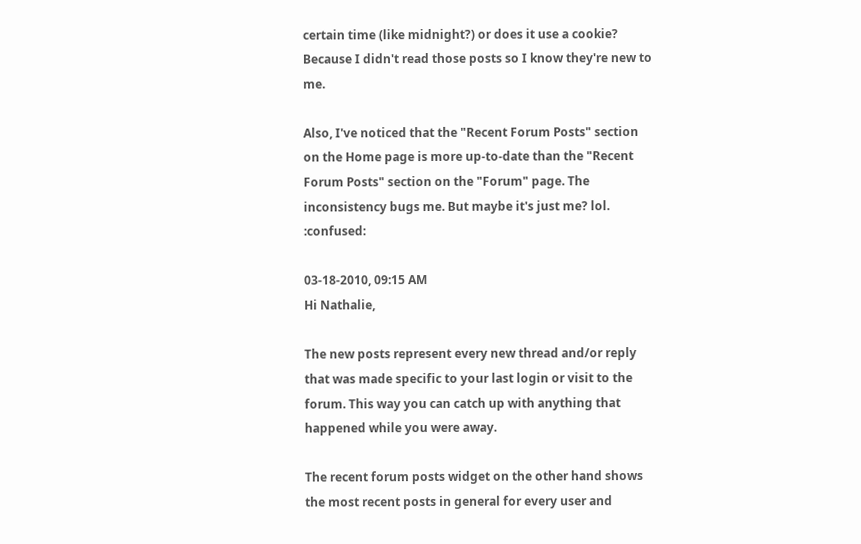certain time (like midnight?) or does it use a cookie? Because I didn't read those posts so I know they're new to me.

Also, I've noticed that the "Recent Forum Posts" section on the Home page is more up-to-date than the "Recent Forum Posts" section on the "Forum" page. The inconsistency bugs me. But maybe it's just me? lol. :confused:

03-18-2010, 09:15 AM
Hi Nathalie,

The new posts represent every new thread and/or reply that was made specific to your last login or visit to the forum. This way you can catch up with anything that happened while you were away.

The recent forum posts widget on the other hand shows the most recent posts in general for every user and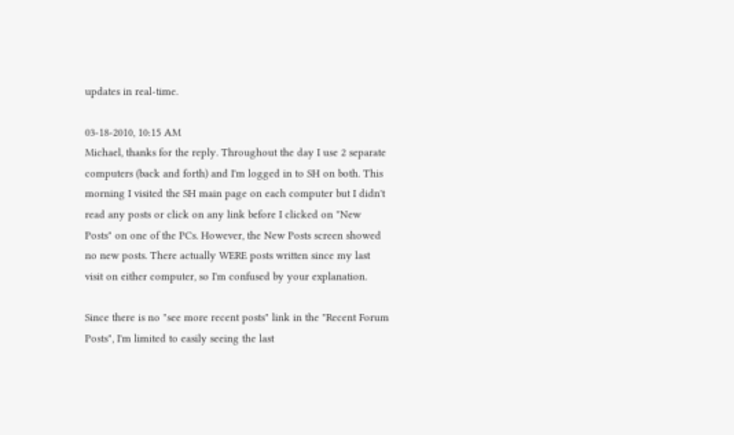updates in real-time.

03-18-2010, 10:15 AM
Michael, thanks for the reply. Throughout the day I use 2 separate computers (back and forth) and I'm logged in to SH on both. This morning I visited the SH main page on each computer but I didn't read any posts or click on any link before I clicked on "New Posts" on one of the PCs. However, the New Posts screen showed no new posts. There actually WERE posts written since my last visit on either computer, so I'm confused by your explanation.

Since there is no "see more recent posts" link in the "Recent Forum Posts", I'm limited to easily seeing the last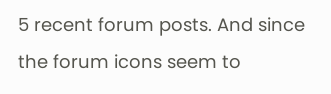5 recent forum posts. And since the forum icons seem to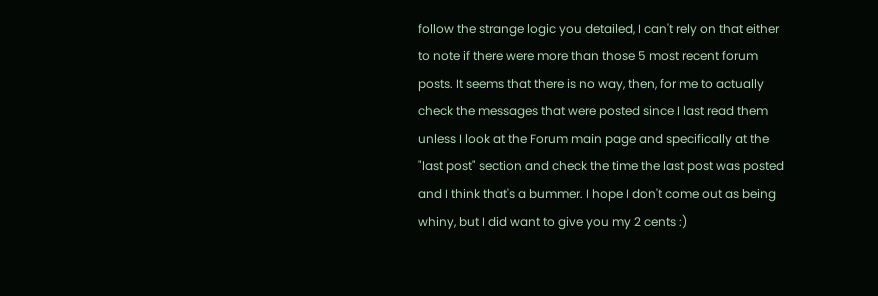follow the strange logic you detailed, I can't rely on that either to note if there were more than those 5 most recent forum posts. It seems that there is no way, then, for me to actually check the messages that were posted since I last read them unless I look at the Forum main page and specifically at the "last post" section and check the time the last post was posted and I think that's a bummer. I hope I don't come out as being whiny, but I did want to give you my 2 cents :)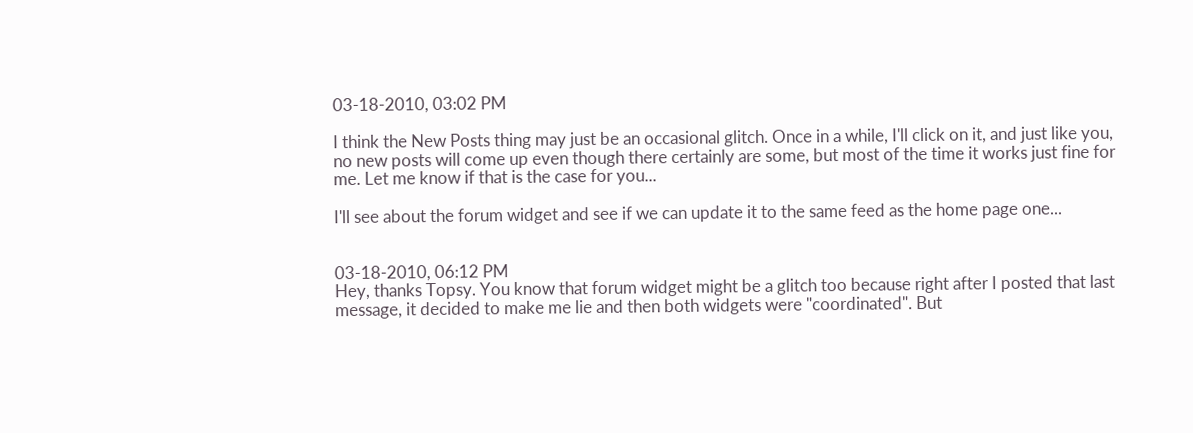03-18-2010, 03:02 PM

I think the New Posts thing may just be an occasional glitch. Once in a while, I'll click on it, and just like you, no new posts will come up even though there certainly are some, but most of the time it works just fine for me. Let me know if that is the case for you...

I'll see about the forum widget and see if we can update it to the same feed as the home page one...


03-18-2010, 06:12 PM
Hey, thanks Topsy. You know that forum widget might be a glitch too because right after I posted that last message, it decided to make me lie and then both widgets were "coordinated". But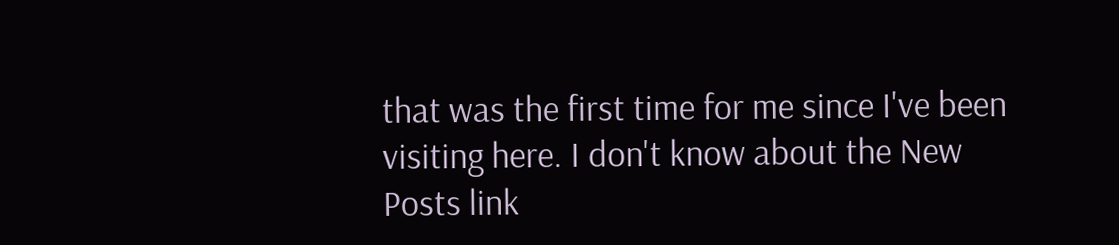that was the first time for me since I've been visiting here. I don't know about the New Posts link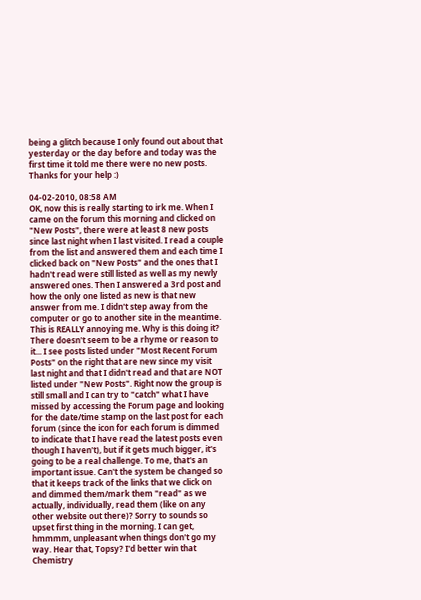being a glitch because I only found out about that yesterday or the day before and today was the first time it told me there were no new posts. Thanks for your help :)

04-02-2010, 08:58 AM
OK, now this is really starting to irk me. When I came on the forum this morning and clicked on "New Posts", there were at least 8 new posts since last night when I last visited. I read a couple from the list and answered them and each time I clicked back on "New Posts" and the ones that I hadn't read were still listed as well as my newly answered ones. Then I answered a 3rd post and how the only one listed as new is that new answer from me. I didn't step away from the computer or go to another site in the meantime. This is REALLY annoying me. Why is this doing it? There doesn't seem to be a rhyme or reason to it... I see posts listed under "Most Recent Forum Posts" on the right that are new since my visit last night and that I didn't read and that are NOT listed under "New Posts". Right now the group is still small and I can try to "catch" what I have missed by accessing the Forum page and looking for the date/time stamp on the last post for each forum (since the icon for each forum is dimmed to indicate that I have read the latest posts even though I haven't), but if it gets much bigger, it's going to be a real challenge. To me, that's an important issue. Can't the system be changed so that it keeps track of the links that we click on and dimmed them/mark them "read" as we actually, individually, read them (like on any other website out there)? Sorry to sounds so upset first thing in the morning. I can get, hmmmm, unpleasant when things don't go my way. Hear that, Topsy? I'd better win that Chemistry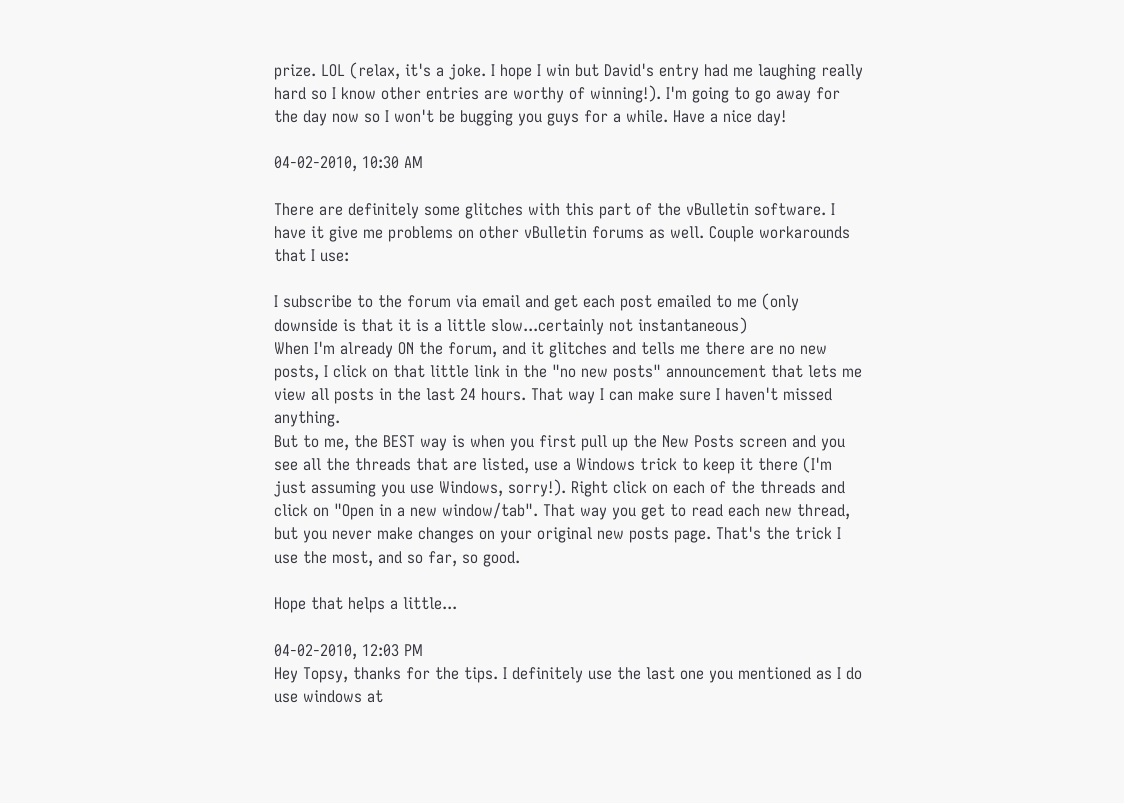prize. LOL (relax, it's a joke. I hope I win but David's entry had me laughing really hard so I know other entries are worthy of winning!). I'm going to go away for the day now so I won't be bugging you guys for a while. Have a nice day!

04-02-2010, 10:30 AM

There are definitely some glitches with this part of the vBulletin software. I have it give me problems on other vBulletin forums as well. Couple workarounds that I use:

I subscribe to the forum via email and get each post emailed to me (only downside is that it is a little slow...certainly not instantaneous)
When I'm already ON the forum, and it glitches and tells me there are no new posts, I click on that little link in the "no new posts" announcement that lets me view all posts in the last 24 hours. That way I can make sure I haven't missed anything.
But to me, the BEST way is when you first pull up the New Posts screen and you see all the threads that are listed, use a Windows trick to keep it there (I'm just assuming you use Windows, sorry!). Right click on each of the threads and click on "Open in a new window/tab". That way you get to read each new thread, but you never make changes on your original new posts page. That's the trick I use the most, and so far, so good.

Hope that helps a little...

04-02-2010, 12:03 PM
Hey Topsy, thanks for the tips. I definitely use the last one you mentioned as I do use windows at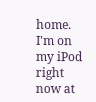home. I'm on my iPod right now at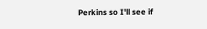Perkins so I'll see if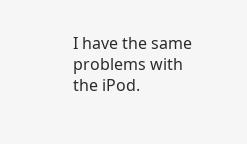I have the same problems with the iPod.